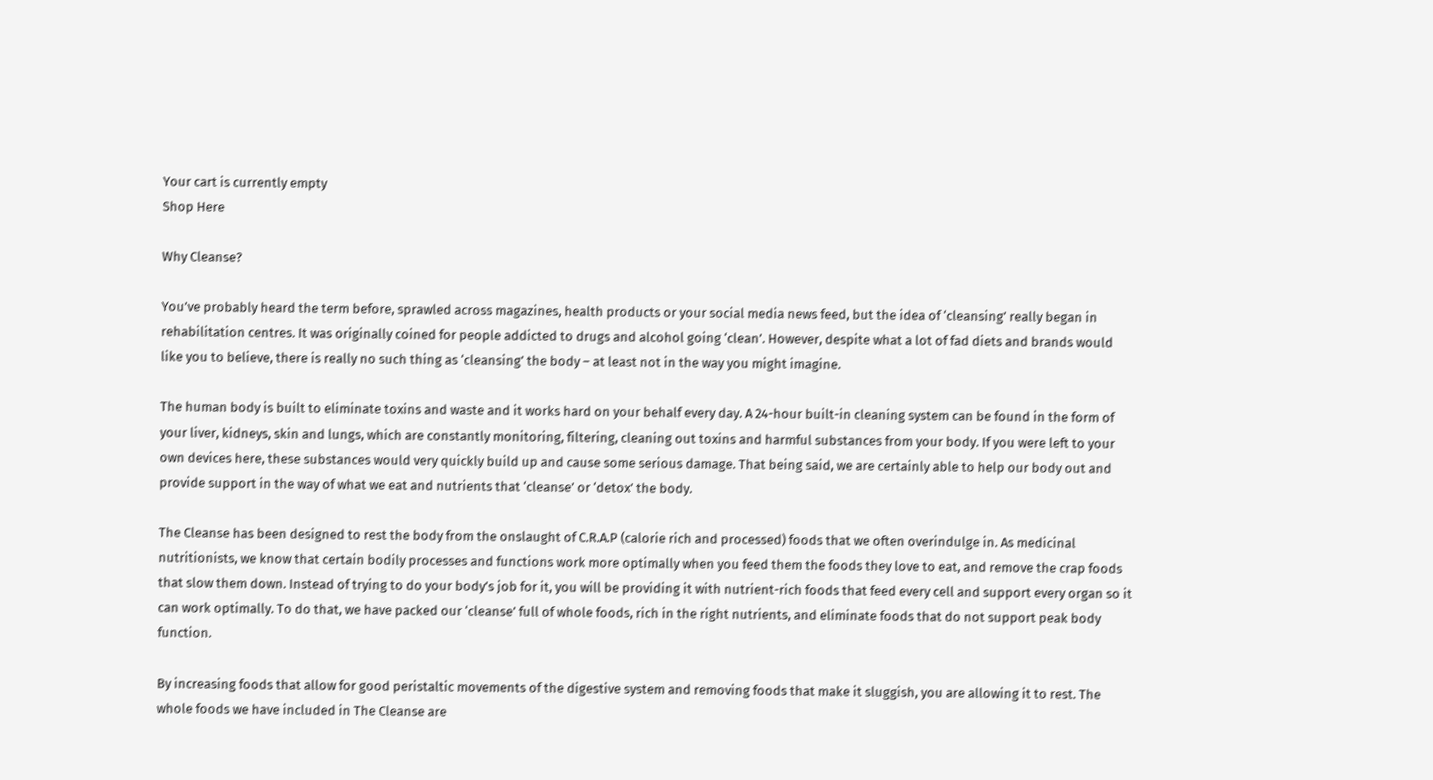Your cart is currently empty
Shop Here

Why Cleanse?

You’ve probably heard the term before, sprawled across magazines, health products or your social media news feed, but the idea of ‘cleansing’ really began in rehabilitation centres. It was originally coined for people addicted to drugs and alcohol going ‘clean’. However, despite what a lot of fad diets and brands would like you to believe, there is really no such thing as ‘cleansing’ the body – at least not in the way you might imagine.

The human body is built to eliminate toxins and waste and it works hard on your behalf every day. A 24-hour built-in cleaning system can be found in the form of your liver, kidneys, skin and lungs, which are constantly monitoring, filtering, cleaning out toxins and harmful substances from your body. If you were left to your own devices here, these substances would very quickly build up and cause some serious damage. That being said, we are certainly able to help our body out and provide support in the way of what we eat and nutrients that ‘cleanse’ or ‘detox’ the body.

The Cleanse has been designed to rest the body from the onslaught of C.R.A.P (calorie rich and processed) foods that we often overindulge in. As medicinal nutritionists, we know that certain bodily processes and functions work more optimally when you feed them the foods they love to eat, and remove the crap foods that slow them down. Instead of trying to do your body’s job for it, you will be providing it with nutrient-rich foods that feed every cell and support every organ so it can work optimally. To do that, we have packed our ‘cleanse’ full of whole foods, rich in the right nutrients, and eliminate foods that do not support peak body function.

By increasing foods that allow for good peristaltic movements of the digestive system and removing foods that make it sluggish, you are allowing it to rest. The whole foods we have included in The Cleanse are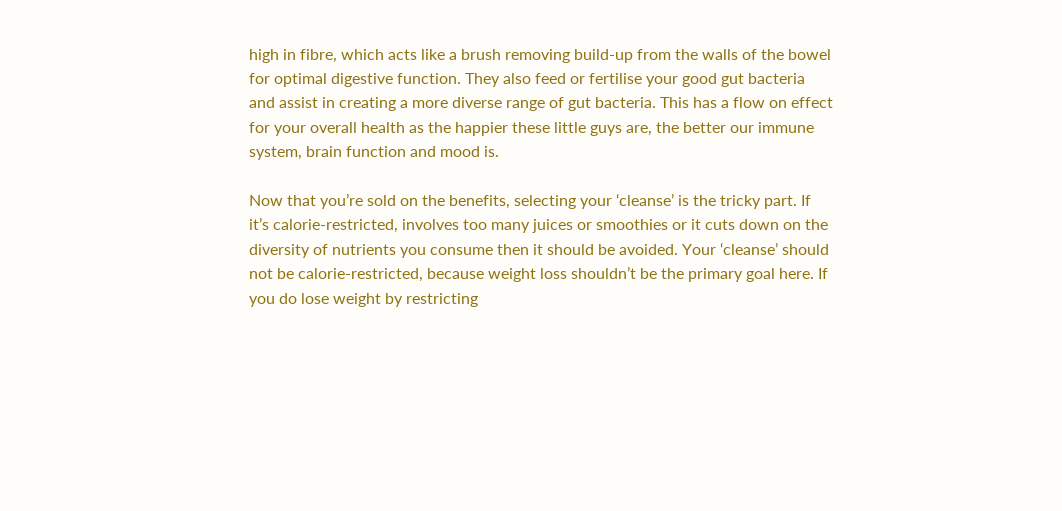high in fibre, which acts like a brush removing build-up from the walls of the bowel for optimal digestive function. They also feed or fertilise your good gut bacteria and assist in creating a more diverse range of gut bacteria. This has a flow on effect for your overall health as the happier these little guys are, the better our immune system, brain function and mood is.

Now that you’re sold on the benefits, selecting your ‘cleanse’ is the tricky part. If it’s calorie-restricted, involves too many juices or smoothies or it cuts down on the diversity of nutrients you consume then it should be avoided. Your ‘cleanse’ should not be calorie-restricted, because weight loss shouldn’t be the primary goal here. If you do lose weight by restricting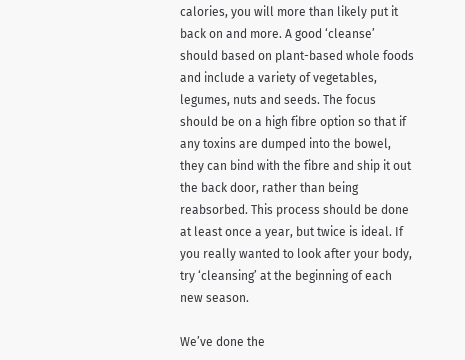calories, you will more than likely put it back on and more. A good ‘cleanse’ should based on plant-based whole foods and include a variety of vegetables, legumes, nuts and seeds. The focus should be on a high fibre option so that if any toxins are dumped into the bowel, they can bind with the fibre and ship it out the back door, rather than being reabsorbed. This process should be done at least once a year, but twice is ideal. If you really wanted to look after your body, try ‘cleansing’ at the beginning of each new season.

We’ve done the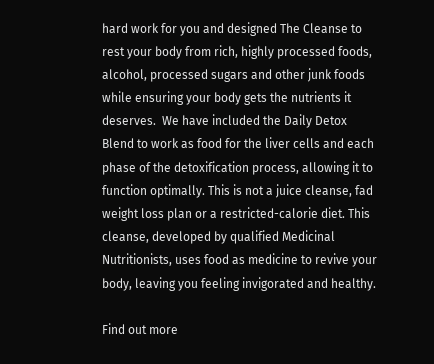hard work for you and designed The Cleanse to rest your body from rich, highly processed foods, alcohol, processed sugars and other junk foods while ensuring your body gets the nutrients it deserves.  We have included the Daily Detox Blend to work as food for the liver cells and each phase of the detoxification process, allowing it to function optimally. This is not a juice cleanse, fad weight loss plan or a restricted-calorie diet. This cleanse, developed by qualified Medicinal Nutritionists, uses food as medicine to revive your body, leaving you feeling invigorated and healthy.

Find out more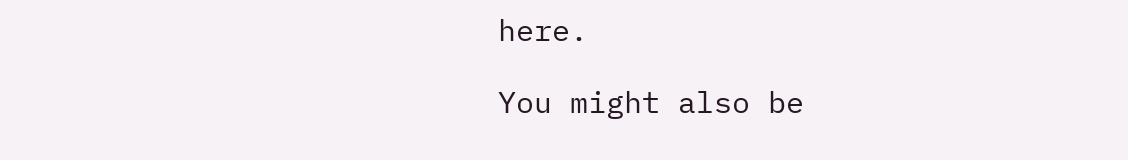here.

You might also be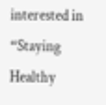interested in “Staying Healthy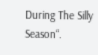During The Silly Season“.